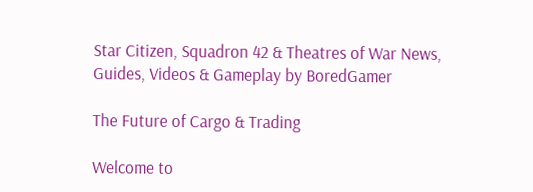Star Citizen, Squadron 42 & Theatres of War News, Guides, Videos & Gameplay by BoredGamer

The Future of Cargo & Trading

Welcome to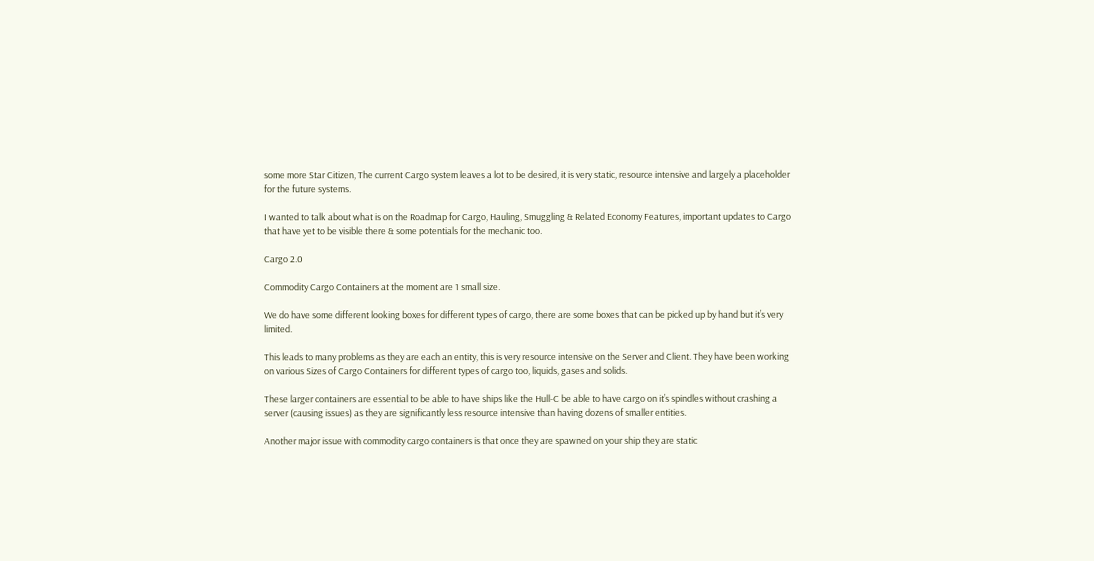some more Star Citizen, The current Cargo system leaves a lot to be desired, it is very static, resource intensive and largely a placeholder for the future systems.

I wanted to talk about what is on the Roadmap for Cargo, Hauling, Smuggling & Related Economy Features, important updates to Cargo that have yet to be visible there & some potentials for the mechanic too.

Cargo 2.0

Commodity Cargo Containers at the moment are 1 small size.

We do have some different looking boxes for different types of cargo, there are some boxes that can be picked up by hand but it’s very limited.

This leads to many problems as they are each an entity, this is very resource intensive on the Server and Client. They have been working on various Sizes of Cargo Containers for different types of cargo too, liquids, gases and solids.

These larger containers are essential to be able to have ships like the Hull-C be able to have cargo on it’s spindles without crashing a server (causing issues) as they are significantly less resource intensive than having dozens of smaller entities.

Another major issue with commodity cargo containers is that once they are spawned on your ship they are static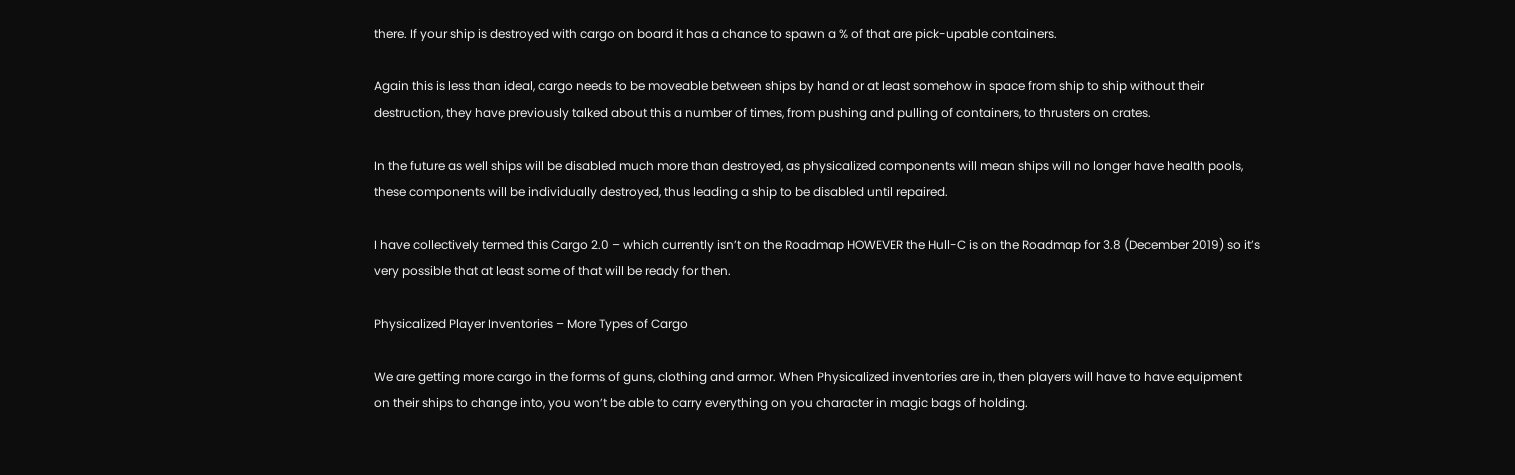there. If your ship is destroyed with cargo on board it has a chance to spawn a % of that are pick-upable containers.

Again this is less than ideal, cargo needs to be moveable between ships by hand or at least somehow in space from ship to ship without their destruction, they have previously talked about this a number of times, from pushing and pulling of containers, to thrusters on crates.

In the future as well ships will be disabled much more than destroyed, as physicalized components will mean ships will no longer have health pools, these components will be individually destroyed, thus leading a ship to be disabled until repaired.

I have collectively termed this Cargo 2.0 – which currently isn’t on the Roadmap HOWEVER the Hull-C is on the Roadmap for 3.8 (December 2019) so it’s very possible that at least some of that will be ready for then.

Physicalized Player Inventories – More Types of Cargo

We are getting more cargo in the forms of guns, clothing and armor. When Physicalized inventories are in, then players will have to have equipment on their ships to change into, you won’t be able to carry everything on you character in magic bags of holding.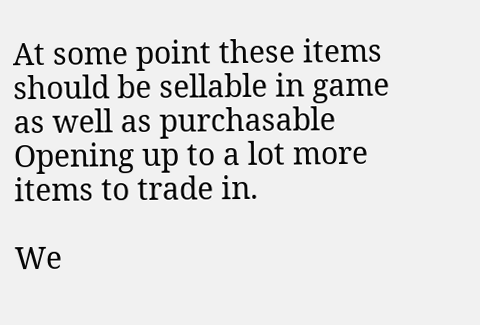At some point these items should be sellable in game as well as purchasable Opening up to a lot more items to trade in.

We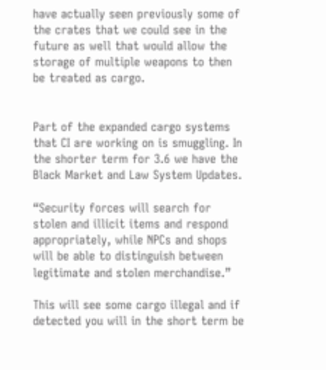have actually seen previously some of the crates that we could see in the future as well that would allow the storage of multiple weapons to then be treated as cargo.


Part of the expanded cargo systems that CI are working on is smuggling. In the shorter term for 3.6 we have the Black Market and Law System Updates.

“Security forces will search for stolen and illicit items and respond appropriately, while NPCs and shops will be able to distinguish between legitimate and stolen merchandise.”

This will see some cargo illegal and if detected you will in the short term be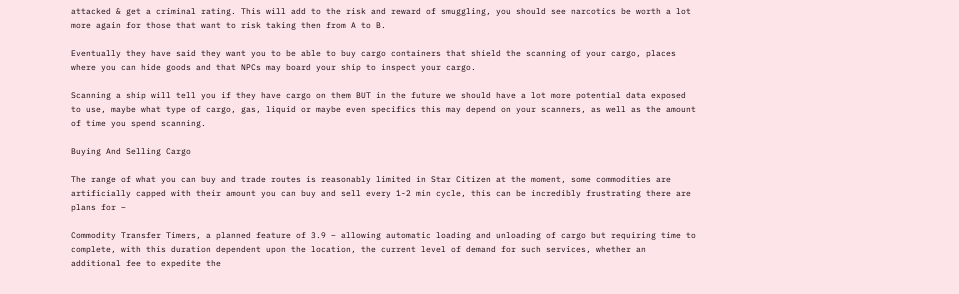attacked & get a criminal rating. This will add to the risk and reward of smuggling, you should see narcotics be worth a lot more again for those that want to risk taking then from A to B.

Eventually they have said they want you to be able to buy cargo containers that shield the scanning of your cargo, places where you can hide goods and that NPCs may board your ship to inspect your cargo.

Scanning a ship will tell you if they have cargo on them BUT in the future we should have a lot more potential data exposed to use, maybe what type of cargo, gas, liquid or maybe even specifics this may depend on your scanners, as well as the amount of time you spend scanning.

Buying And Selling Cargo

The range of what you can buy and trade routes is reasonably limited in Star Citizen at the moment, some commodities are artificially capped with their amount you can buy and sell every 1-2 min cycle, this can be incredibly frustrating there are plans for –

Commodity Transfer Timers, a planned feature of 3.9 – allowing automatic loading and unloading of cargo but requiring time to complete, with this duration dependent upon the location, the current level of demand for such services, whether an additional fee to expedite the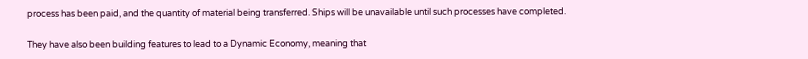process has been paid, and the quantity of material being transferred. Ships will be unavailable until such processes have completed.

They have also been building features to lead to a Dynamic Economy, meaning that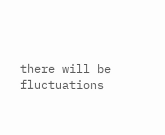there will be fluctuations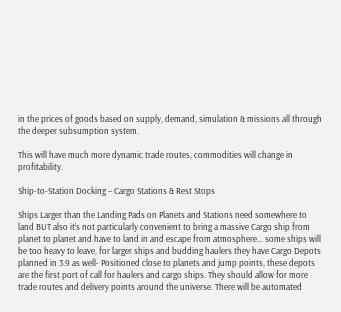in the prices of goods based on supply, demand, simulation & missions all through the deeper subsumption system.

This will have much more dynamic trade routes, commodities will change in profitability.

Ship-to-Station Docking – Cargo Stations & Rest Stops

Ships Larger than the Landing Pads on Planets and Stations need somewhere to land BUT also it’s not particularly convenient to bring a massive Cargo ship from planet to planet and have to land in and escape from atmosphere… some ships will be too heavy to leave, for larger ships and budding haulers they have Cargo Depots planned in 3.9 as well- Positioned close to planets and jump points, these depots are the first port of call for haulers and cargo ships. They should allow for more trade routes and delivery points around the universe. There will be automated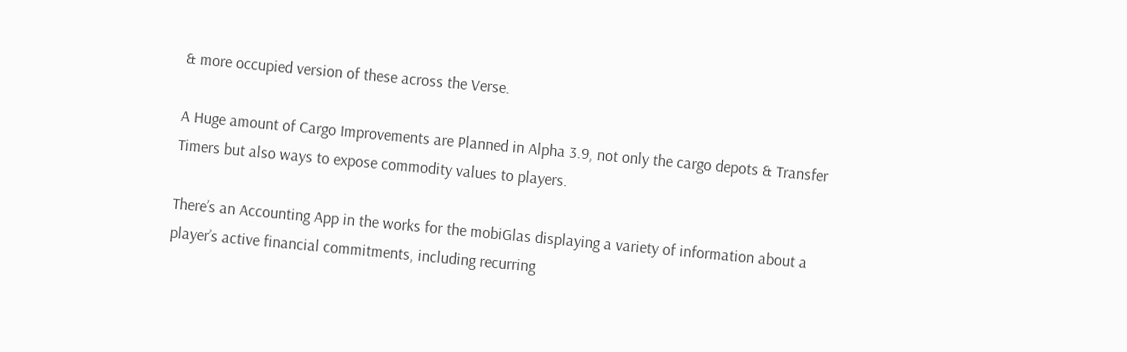& more occupied version of these across the Verse.

A Huge amount of Cargo Improvements are Planned in Alpha 3.9, not only the cargo depots & Transfer Timers but also ways to expose commodity values to players.

There’s an Accounting App in the works for the mobiGlas displaying a variety of information about a player’s active financial commitments, including recurring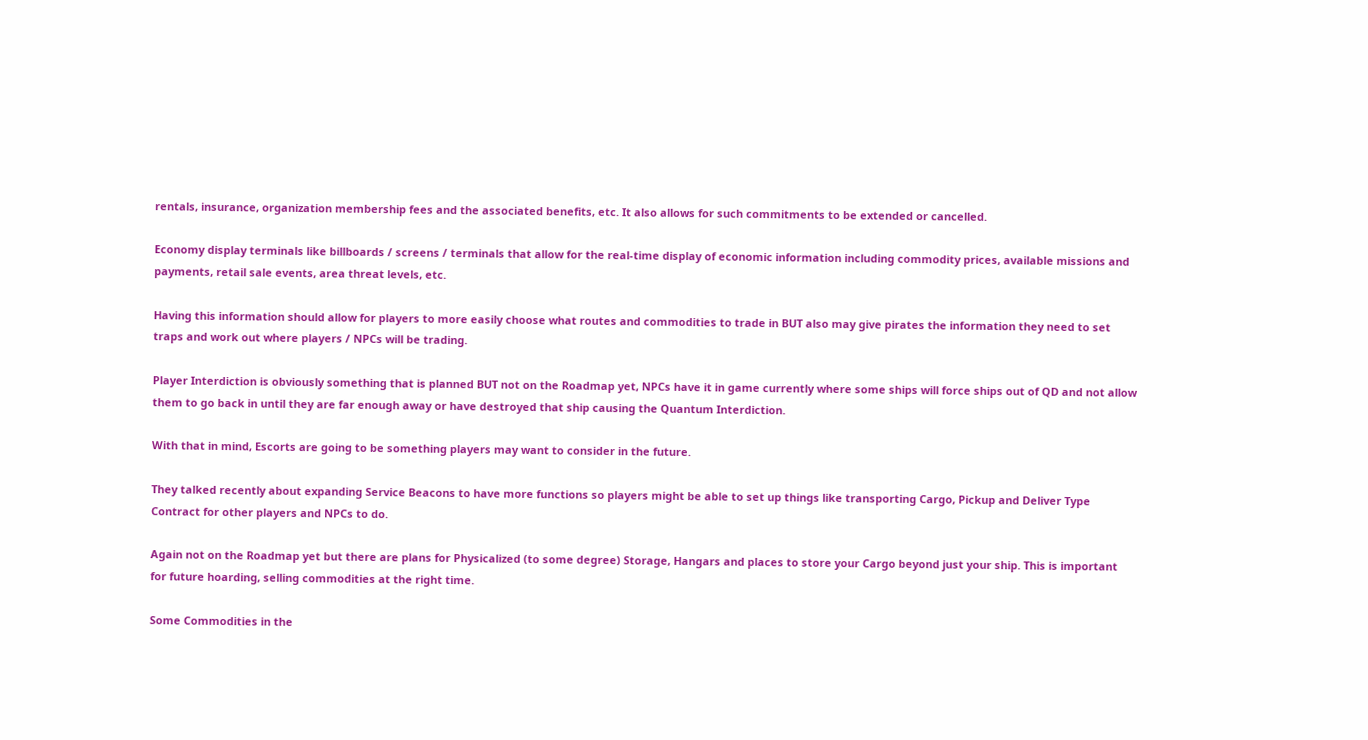rentals, insurance, organization membership fees and the associated benefits, etc. It also allows for such commitments to be extended or cancelled.

Economy display terminals like billboards / screens / terminals that allow for the real-time display of economic information including commodity prices, available missions and payments, retail sale events, area threat levels, etc.

Having this information should allow for players to more easily choose what routes and commodities to trade in BUT also may give pirates the information they need to set traps and work out where players / NPCs will be trading.

Player Interdiction is obviously something that is planned BUT not on the Roadmap yet, NPCs have it in game currently where some ships will force ships out of QD and not allow them to go back in until they are far enough away or have destroyed that ship causing the Quantum Interdiction.

With that in mind, Escorts are going to be something players may want to consider in the future.

They talked recently about expanding Service Beacons to have more functions so players might be able to set up things like transporting Cargo, Pickup and Deliver Type Contract for other players and NPCs to do.

Again not on the Roadmap yet but there are plans for Physicalized (to some degree) Storage, Hangars and places to store your Cargo beyond just your ship. This is important for future hoarding, selling commodities at the right time.

Some Commodities in the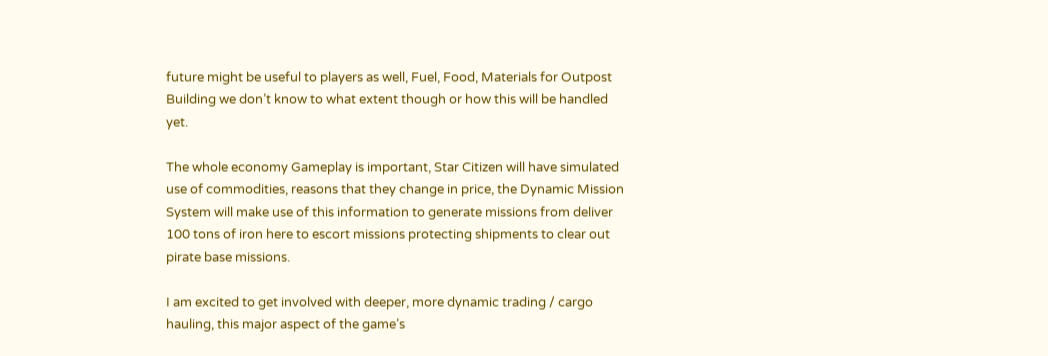future might be useful to players as well, Fuel, Food, Materials for Outpost Building we don’t know to what extent though or how this will be handled yet.

The whole economy Gameplay is important, Star Citizen will have simulated use of commodities, reasons that they change in price, the Dynamic Mission System will make use of this information to generate missions from deliver 100 tons of iron here to escort missions protecting shipments to clear out pirate base missions.

I am excited to get involved with deeper, more dynamic trading / cargo hauling, this major aspect of the game’s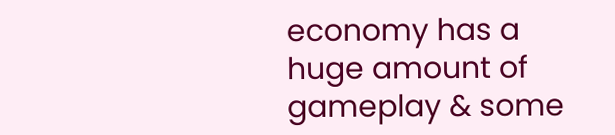economy has a huge amount of gameplay & some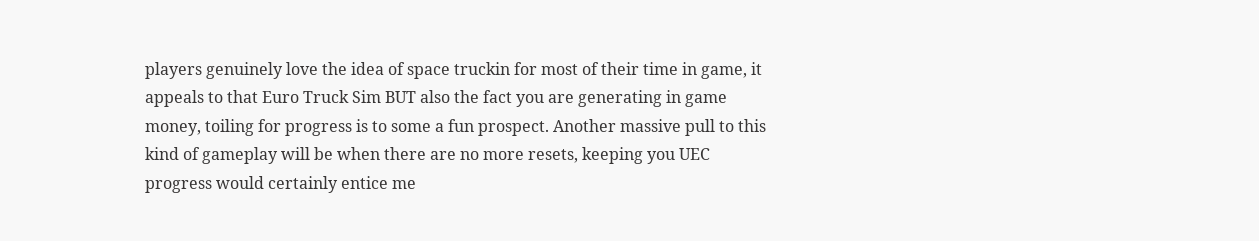players genuinely love the idea of space truckin for most of their time in game, it appeals to that Euro Truck Sim BUT also the fact you are generating in game money, toiling for progress is to some a fun prospect. Another massive pull to this kind of gameplay will be when there are no more resets, keeping you UEC progress would certainly entice me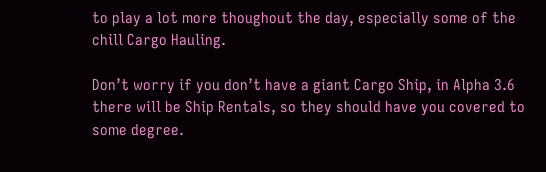to play a lot more thoughout the day, especially some of the chill Cargo Hauling.

Don’t worry if you don’t have a giant Cargo Ship, in Alpha 3.6 there will be Ship Rentals, so they should have you covered to some degree.